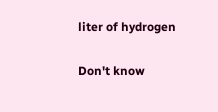liter of hydrogen

Don't know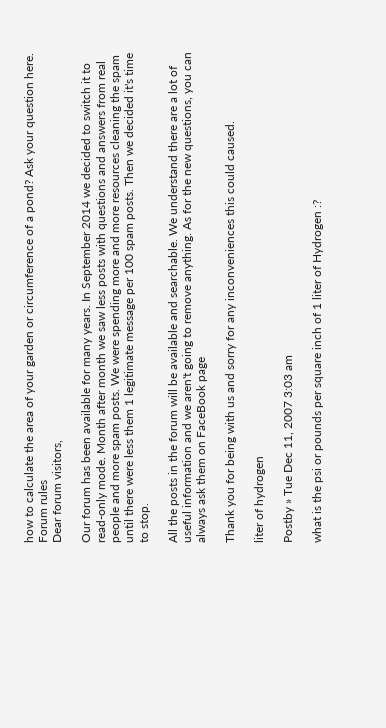how to calculate the area of your garden or circumference of a pond? Ask your question here.
Forum rules
Dear forum visitors,

Our forum has been available for many years. In September 2014 we decided to switch it to read-only mode. Month after month we saw less posts with questions and answers from real people and more spam posts. We were spending more and more resources cleaning the spam until there were less them 1 legitimate message per 100 spam posts. Then we decided it's time to stop.

All the posts in the forum will be available and searchable. We understand there are a lot of useful information and we aren't going to remove anything. As for the new questions, you can always ask them on FaceBook page

Thank you for being with us and sorry for any inconveniences this could caused.

liter of hydrogen

Postby » Tue Dec 11, 2007 3:03 am

what is the psi or pounds per square inch of 1 liter of Hydrogen :?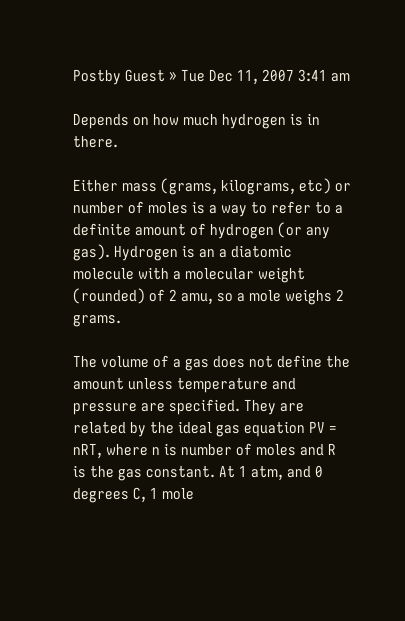Postby Guest » Tue Dec 11, 2007 3:41 am

Depends on how much hydrogen is in there.

Either mass (grams, kilograms, etc) or number of moles is a way to refer to a definite amount of hydrogen (or any gas). Hydrogen is an a diatomic molecule with a molecular weight (rounded) of 2 amu, so a mole weighs 2 grams.

The volume of a gas does not define the amount unless temperature and pressure are specified. They are related by the ideal gas equation PV = nRT, where n is number of moles and R is the gas constant. At 1 atm, and 0 degrees C, 1 mole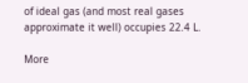of ideal gas (and most real gases approximate it well) occupies 22.4 L.

More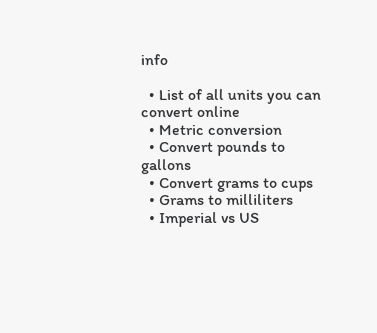info

  • List of all units you can convert online
  • Metric conversion
  • Convert pounds to gallons
  • Convert grams to cups
  • Grams to milliliters
  • Imperial vs US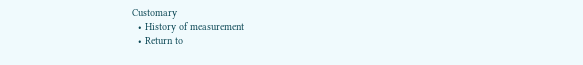Customary
  • History of measurement
  • Return to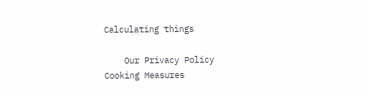Calculating things

    Our Privacy Policy       Cooking Measures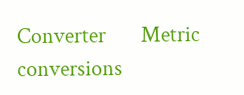Converter       Metric conversions